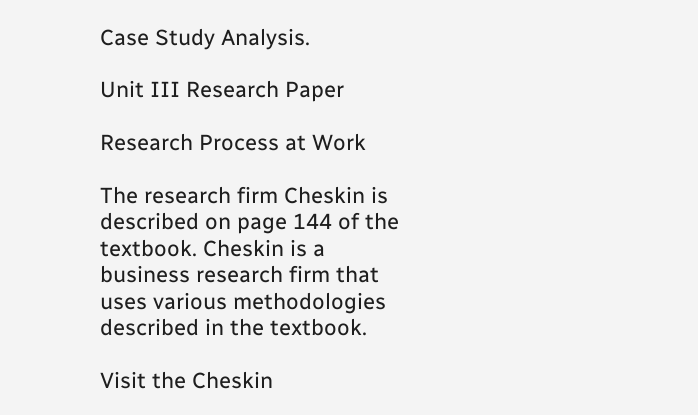Case Study Analysis.

Unit III Research Paper

Research Process at Work

The research firm Cheskin is described on page 144 of the textbook. Cheskin is a business research firm that uses various methodologies described in the textbook.

Visit the Cheskin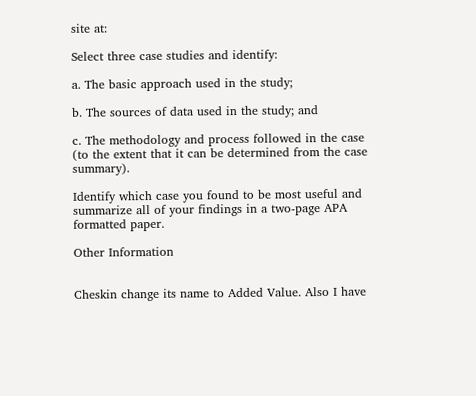site at:

Select three case studies and identify:

a. The basic approach used in the study;

b. The sources of data used in the study; and

c. The methodology and process followed in the case (to the extent that it can be determined from the case summary).

Identify which case you found to be most useful and summarize all of your findings in a two-page APA formatted paper.

Other Information


Cheskin change its name to Added Value. Also I have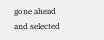gone ahead and selected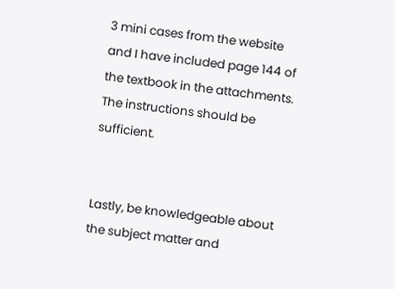3 mini cases from the website and I have included page 144 of the textbook in the attachments. The instructions should be sufficient.


Lastly, be knowledgeable about the subject matter and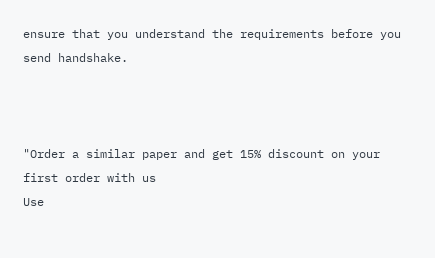ensure that you understand the requirements before you send handshake.



"Order a similar paper and get 15% discount on your first order with us
Use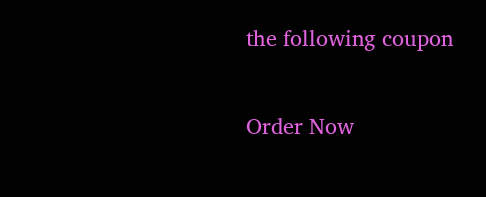the following coupon

Order Now